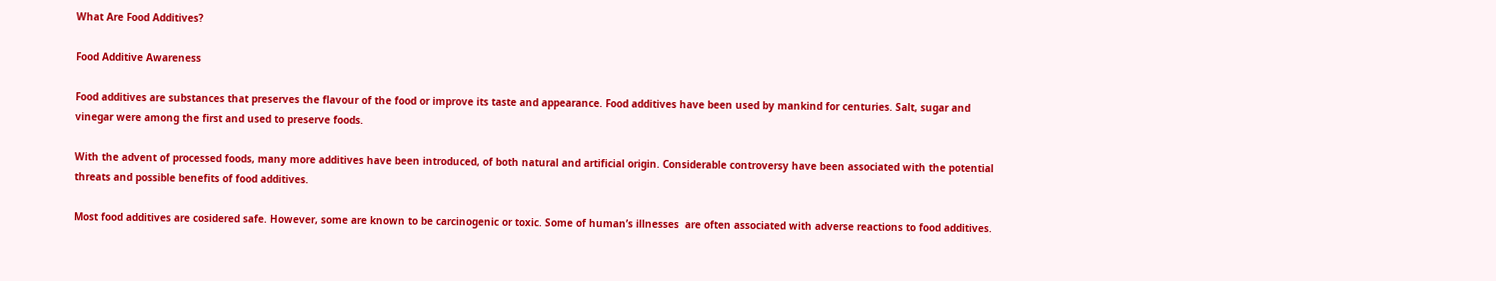What Are Food Additives?

Food Additive Awareness

Food additives are substances that preserves the flavour of the food or improve its taste and appearance. Food additives have been used by mankind for centuries. Salt, sugar and vinegar were among the first and used to preserve foods.

With the advent of processed foods, many more additives have been introduced, of both natural and artificial origin. Considerable controversy have been associated with the potential threats and possible benefits of food additives.

Most food additives are cosidered safe. However, some are known to be carcinogenic or toxic. Some of human’s illnesses  are often associated with adverse reactions to food additives.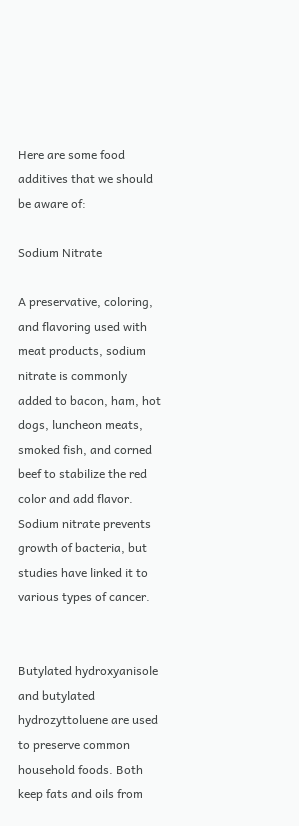Here are some food additives that we should be aware of:

Sodium Nitrate

A preservative, coloring, and flavoring used with meat products, sodium nitrate is commonly added to bacon, ham, hot dogs, luncheon meats, smoked fish, and corned beef to stabilize the red color and add flavor. Sodium nitrate prevents growth of bacteria, but studies have linked it to various types of cancer.


Butylated hydroxyanisole and butylated hydrozyttoluene are used to preserve common household foods. Both keep fats and oils from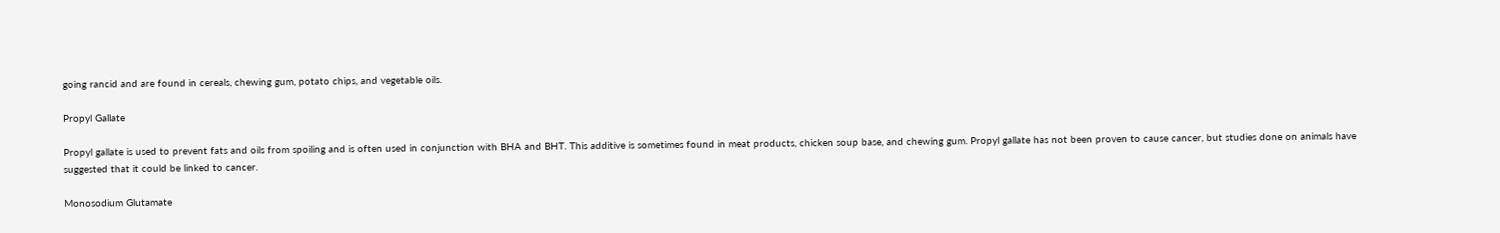going rancid and are found in cereals, chewing gum, potato chips, and vegetable oils.

Propyl Gallate

Propyl gallate is used to prevent fats and oils from spoiling and is often used in conjunction with BHA and BHT. This additive is sometimes found in meat products, chicken soup base, and chewing gum. Propyl gallate has not been proven to cause cancer, but studies done on animals have suggested that it could be linked to cancer.

Monosodium Glutamate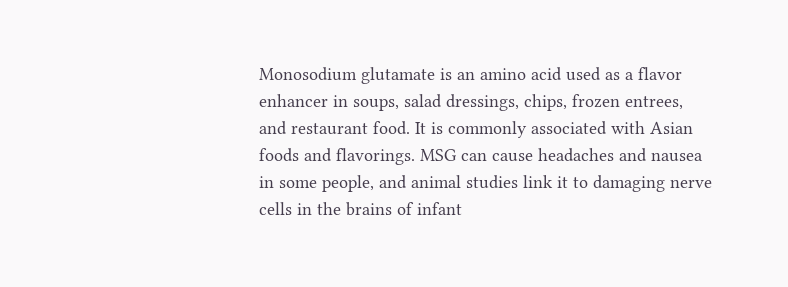Monosodium glutamate is an amino acid used as a flavor enhancer in soups, salad dressings, chips, frozen entrees, and restaurant food. It is commonly associated with Asian foods and flavorings. MSG can cause headaches and nausea in some people, and animal studies link it to damaging nerve cells in the brains of infant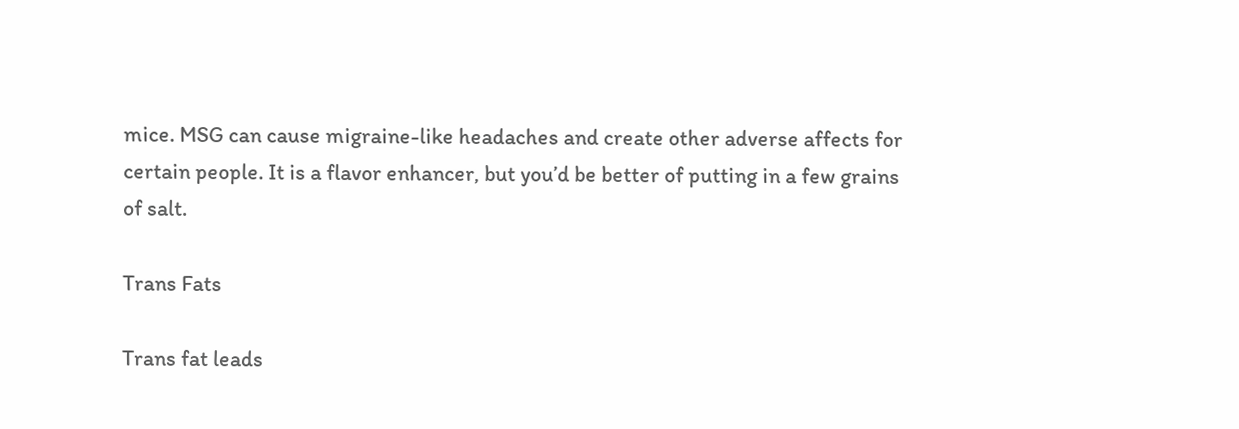mice. MSG can cause migraine-like headaches and create other adverse affects for certain people. It is a flavor enhancer, but you’d be better of putting in a few grains of salt.

Trans Fats

Trans fat leads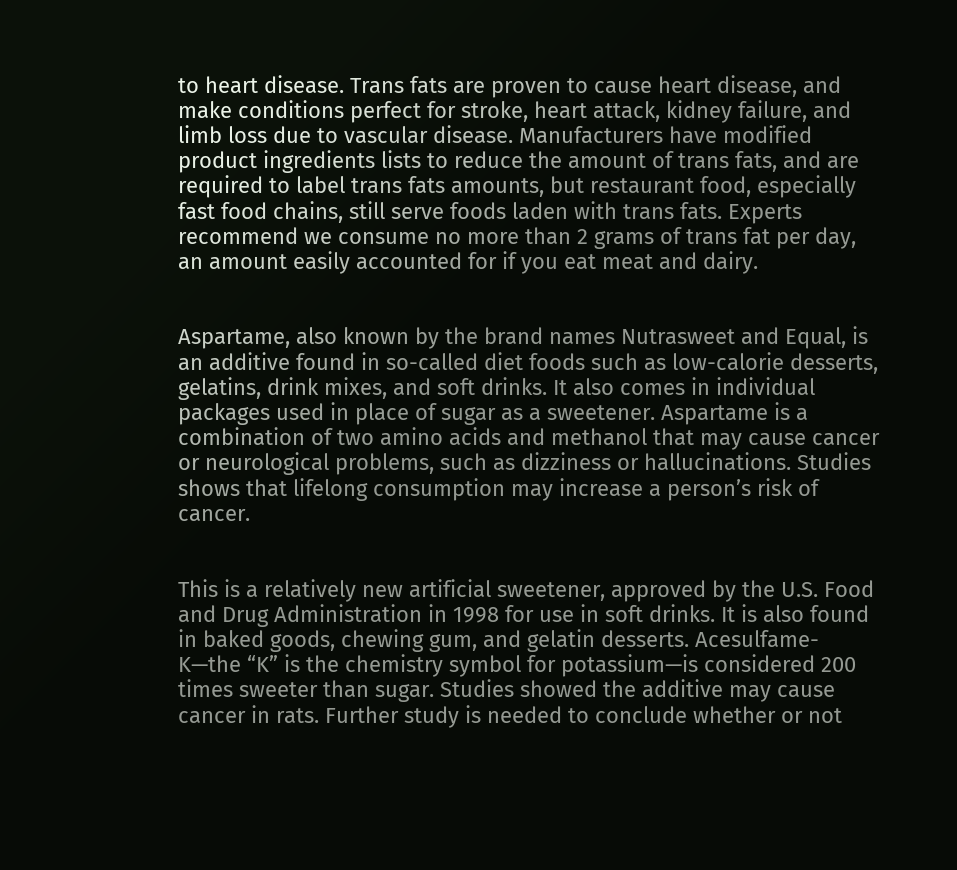to heart disease. Trans fats are proven to cause heart disease, and make conditions perfect for stroke, heart attack, kidney failure, and limb loss due to vascular disease. Manufacturers have modified product ingredients lists to reduce the amount of trans fats, and are required to label trans fats amounts, but restaurant food, especially fast food chains, still serve foods laden with trans fats. Experts recommend we consume no more than 2 grams of trans fat per day, an amount easily accounted for if you eat meat and dairy.


Aspartame, also known by the brand names Nutrasweet and Equal, is an additive found in so-called diet foods such as low-calorie desserts, gelatins, drink mixes, and soft drinks. It also comes in individual packages used in place of sugar as a sweetener. Aspartame is a combination of two amino acids and methanol that may cause cancer or neurological problems, such as dizziness or hallucinations. Studies shows that lifelong consumption may increase a person’s risk of cancer.


This is a relatively new artificial sweetener, approved by the U.S. Food and Drug Administration in 1998 for use in soft drinks. It is also found in baked goods, chewing gum, and gelatin desserts. Acesulfame-K—the “K” is the chemistry symbol for potassium—is considered 200 times sweeter than sugar. Studies showed the additive may cause cancer in rats. Further study is needed to conclude whether or not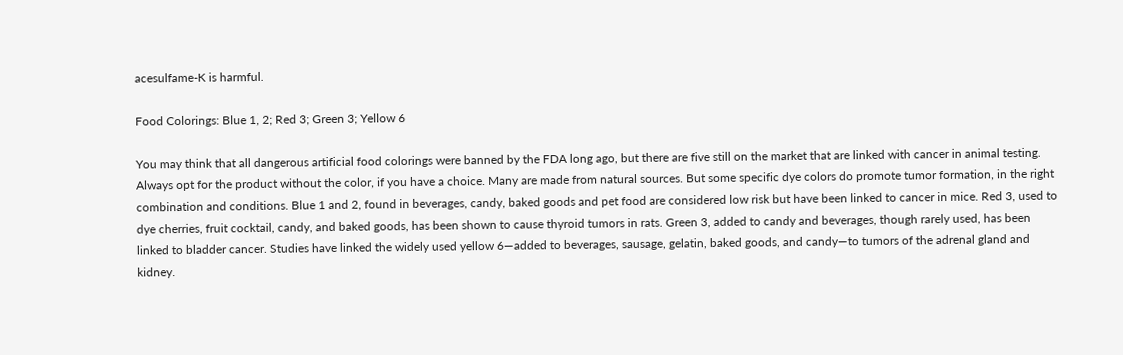acesulfame-K is harmful.

Food Colorings: Blue 1, 2; Red 3; Green 3; Yellow 6

You may think that all dangerous artificial food colorings were banned by the FDA long ago, but there are five still on the market that are linked with cancer in animal testing. Always opt for the product without the color, if you have a choice. Many are made from natural sources. But some specific dye colors do promote tumor formation, in the right combination and conditions. Blue 1 and 2, found in beverages, candy, baked goods and pet food are considered low risk but have been linked to cancer in mice. Red 3, used to dye cherries, fruit cocktail, candy, and baked goods, has been shown to cause thyroid tumors in rats. Green 3, added to candy and beverages, though rarely used, has been linked to bladder cancer. Studies have linked the widely used yellow 6—added to beverages, sausage, gelatin, baked goods, and candy—to tumors of the adrenal gland and kidney.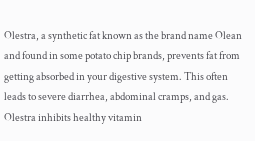Olestra, a synthetic fat known as the brand name Olean and found in some potato chip brands, prevents fat from getting absorbed in your digestive system. This often leads to severe diarrhea, abdominal cramps, and gas. Olestra inhibits healthy vitamin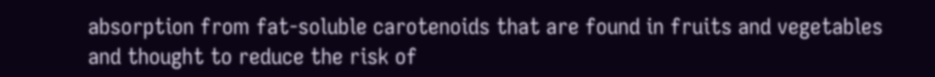absorption from fat-soluble carotenoids that are found in fruits and vegetables and thought to reduce the risk of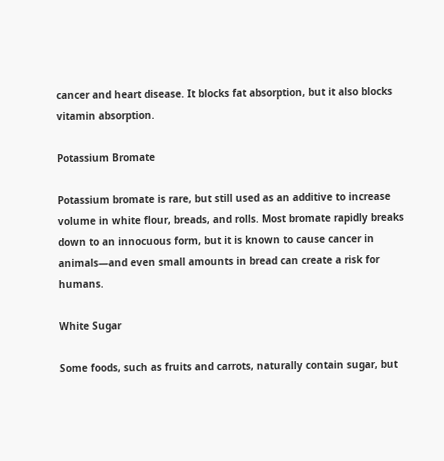cancer and heart disease. It blocks fat absorption, but it also blocks vitamin absorption.

Potassium Bromate

Potassium bromate is rare, but still used as an additive to increase volume in white flour, breads, and rolls. Most bromate rapidly breaks down to an innocuous form, but it is known to cause cancer in animals—and even small amounts in bread can create a risk for humans.

White Sugar

Some foods, such as fruits and carrots, naturally contain sugar, but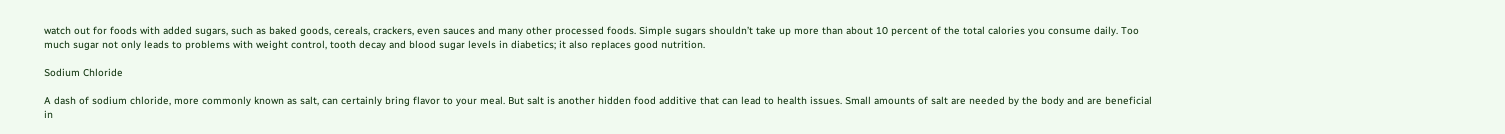watch out for foods with added sugars, such as baked goods, cereals, crackers, even sauces and many other processed foods. Simple sugars shouldn’t take up more than about 10 percent of the total calories you consume daily. Too much sugar not only leads to problems with weight control, tooth decay and blood sugar levels in diabetics; it also replaces good nutrition.

Sodium Chloride

A dash of sodium chloride, more commonly known as salt, can certainly bring flavor to your meal. But salt is another hidden food additive that can lead to health issues. Small amounts of salt are needed by the body and are beneficial in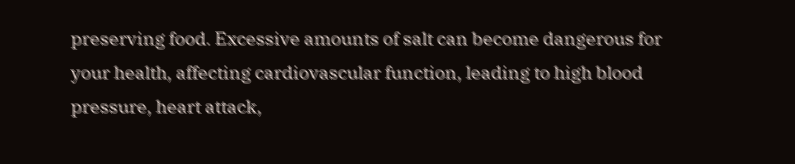preserving food. Excessive amounts of salt can become dangerous for your health, affecting cardiovascular function, leading to high blood pressure, heart attack,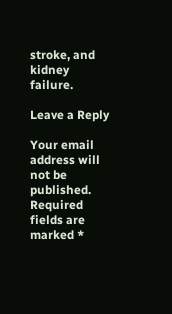stroke, and kidney failure.

Leave a Reply

Your email address will not be published. Required fields are marked *